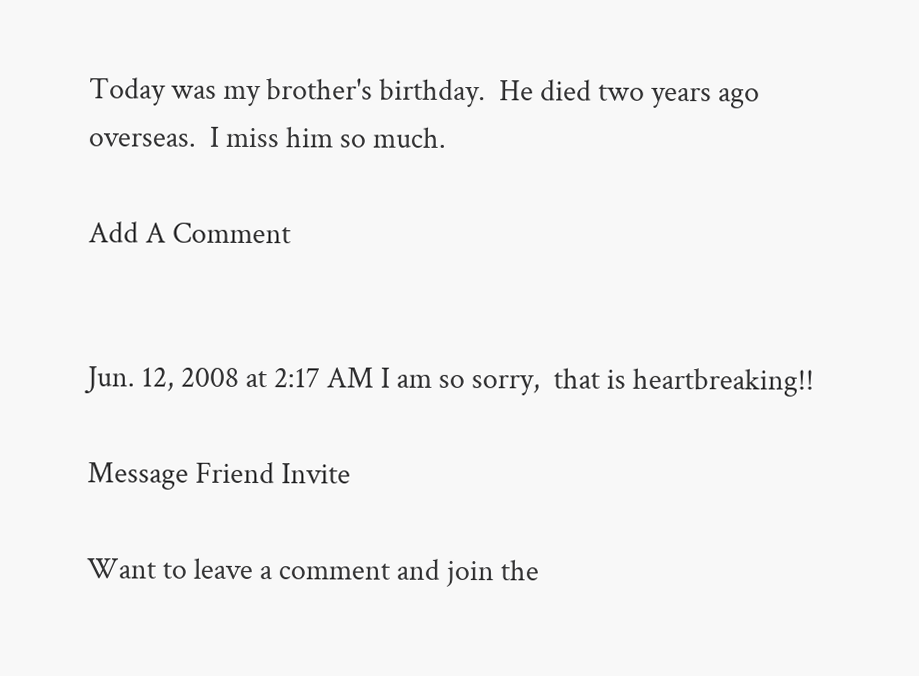Today was my brother's birthday.  He died two years ago overseas.  I miss him so much.

Add A Comment


Jun. 12, 2008 at 2:17 AM I am so sorry,  that is heartbreaking!!

Message Friend Invite

Want to leave a comment and join the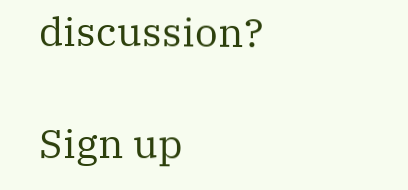discussion?

Sign up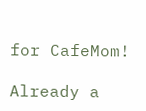for CafeMom!

Already a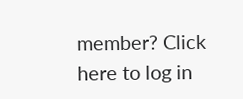member? Click here to log in